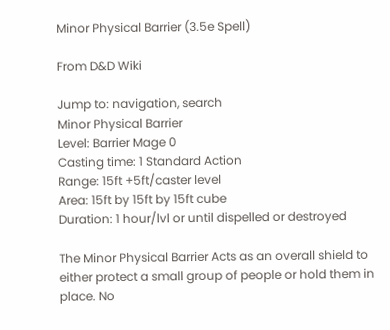Minor Physical Barrier (3.5e Spell)

From D&D Wiki

Jump to: navigation, search
Minor Physical Barrier
Level: Barrier Mage 0
Casting time: 1 Standard Action
Range: 15ft +5ft/caster level
Area: 15ft by 15ft by 15ft cube
Duration: 1 hour/lvl or until dispelled or destroyed

The Minor Physical Barrier Acts as an overall shield to either protect a small group of people or hold them in place. No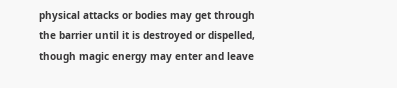physical attacks or bodies may get through the barrier until it is destroyed or dispelled, though magic energy may enter and leave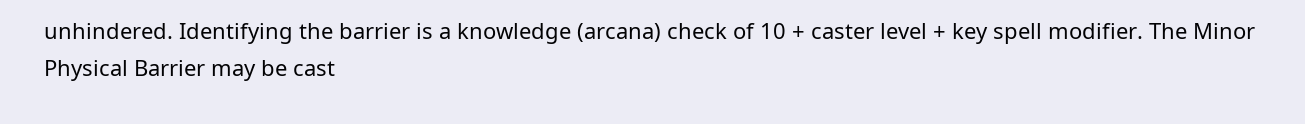unhindered. Identifying the barrier is a knowledge (arcana) check of 10 + caster level + key spell modifier. The Minor Physical Barrier may be cast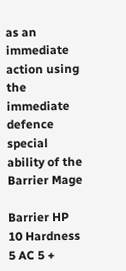as an immediate action using the immediate defence special ability of the Barrier Mage

Barrier HP 10 Hardness 5 AC 5 +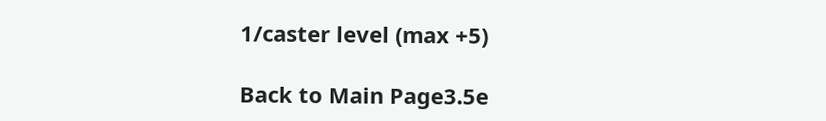1/caster level (max +5)

Back to Main Page3.5e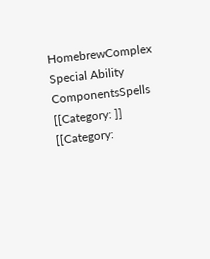HomebrewComplex Special Ability ComponentsSpells [[Category: ]] [[Category: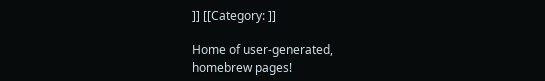]] [[Category: ]]

Home of user-generated,
homebrew pages!